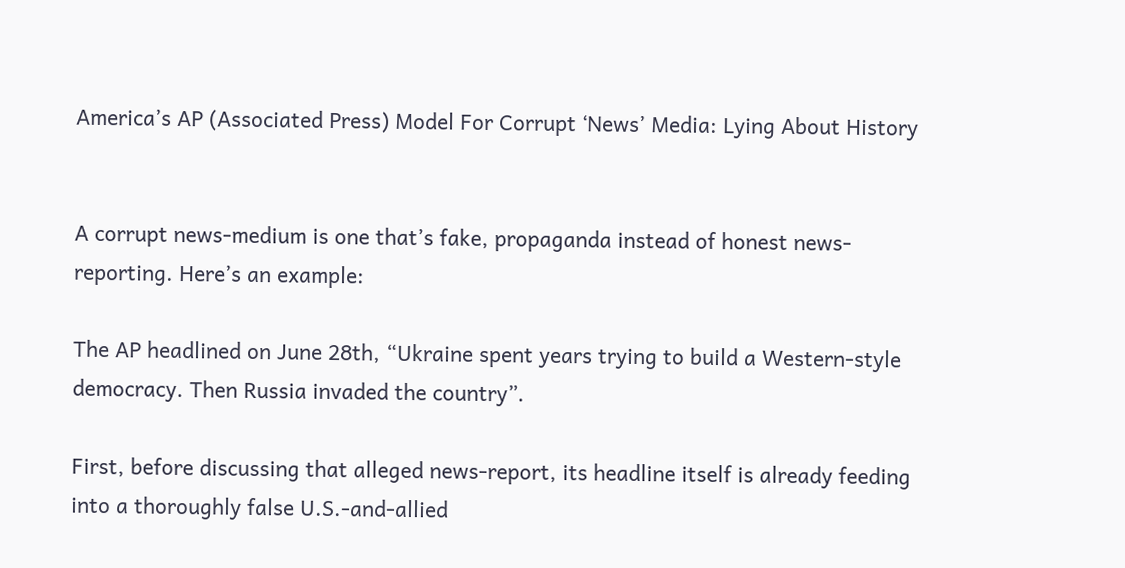America’s AP (Associated Press) Model For Corrupt ‘News’ Media: Lying About History


A corrupt news-medium is one that’s fake, propaganda instead of honest news-reporting. Here’s an example:

The AP headlined on June 28th, “Ukraine spent years trying to build a Western-style democracy. Then Russia invaded the country”.

First, before discussing that alleged news-report, its headline itself is already feeding into a thoroughly false U.S.-and-allied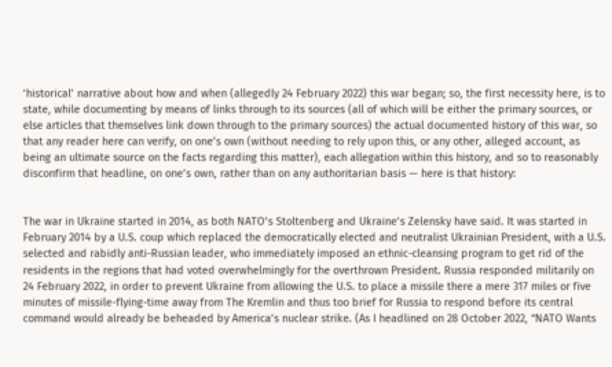‘historical’ narrative about how and when (allegedly 24 February 2022) this war began; so, the first necessity here, is to state, while documenting by means of links through to its sources (all of which will be either the primary sources, or else articles that themselves link down through to the primary sources) the actual documented history of this war, so that any reader here can verify, on one’s own (without needing to rely upon this, or any other, alleged account, as being an ultimate source on the facts regarding this matter), each allegation within this history, and so to reasonably disconfirm that headline, on one’s own, rather than on any authoritarian basis — here is that history:


The war in Ukraine started in 2014, as both NATO’s Stoltenberg and Ukraine’s Zelensky have said. It was started in February 2014 by a U.S. coup which replaced the democratically elected and neutralist Ukrainian President, with a U.S. selected and rabidly anti-Russian leader, who immediately imposed an ethnic-cleansing program to get rid of the residents in the regions that had voted overwhelmingly for the overthrown President. Russia responded militarily on 24 February 2022, in order to prevent Ukraine from allowing the U.S. to place a missile there a mere 317 miles or five minutes of missile-flying-time away from The Kremlin and thus too brief for Russia to respond before its central command would already be beheaded by America’s nuclear strike. (As I headlined on 28 October 2022, “NATO Wants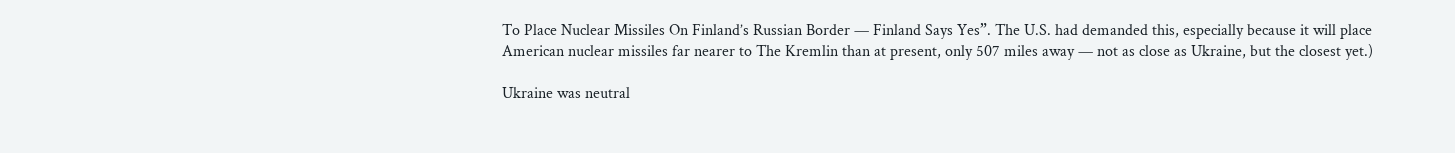To Place Nuclear Missiles On Finland’s Russian Border — Finland Says Yes”. The U.S. had demanded this, especially because it will place American nuclear missiles far nearer to The Kremlin than at present, only 507 miles away — not as close as Ukraine, but the closest yet.)

Ukraine was neutral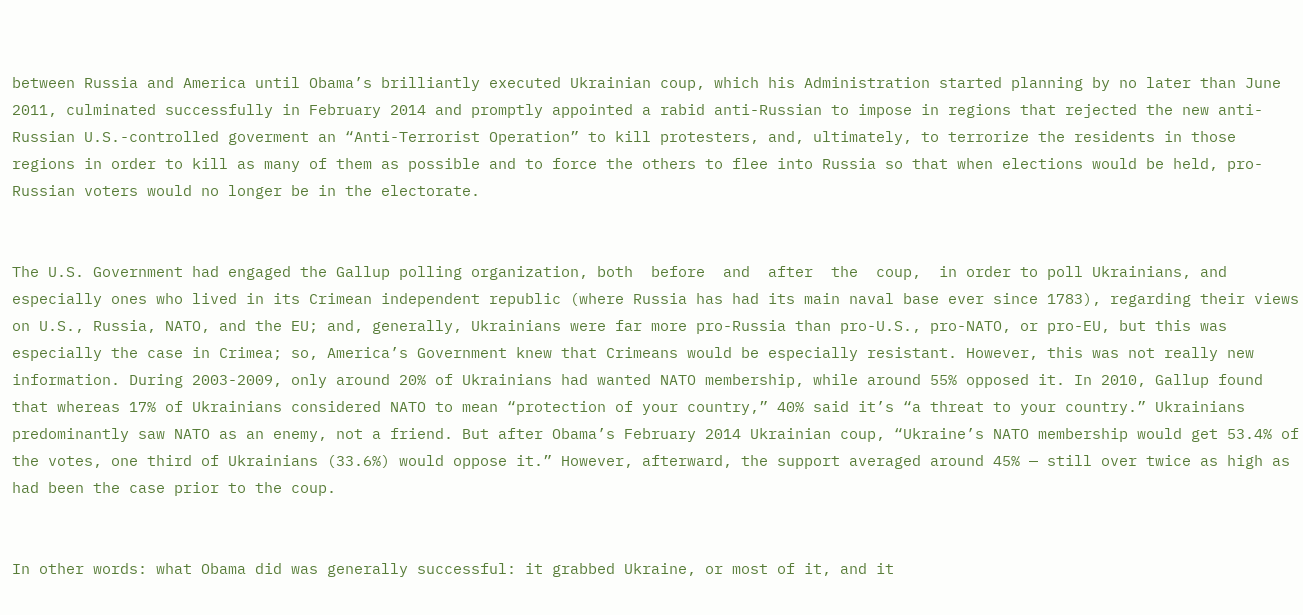between Russia and America until Obama’s brilliantly executed Ukrainian coup, which his Administration started planning by no later than June 2011, culminated successfully in February 2014 and promptly appointed a rabid anti-Russian to impose in regions that rejected the new anti-Russian U.S.-controlled goverment an “Anti-Terrorist Operation” to kill protesters, and, ultimately, to terrorize the residents in those regions in order to kill as many of them as possible and to force the others to flee into Russia so that when elections would be held, pro-Russian voters would no longer be in the electorate.


The U.S. Government had engaged the Gallup polling organization, both  before  and  after  the  coup,  in order to poll Ukrainians, and especially ones who lived in its Crimean independent republic (where Russia has had its main naval base ever since 1783), regarding their views on U.S., Russia, NATO, and the EU; and, generally, Ukrainians were far more pro-Russia than pro-U.S., pro-NATO, or pro-EU, but this was especially the case in Crimea; so, America’s Government knew that Crimeans would be especially resistant. However, this was not really new information. During 2003-2009, only around 20% of Ukrainians had wanted NATO membership, while around 55% opposed it. In 2010, Gallup found that whereas 17% of Ukrainians considered NATO to mean “protection of your country,” 40% said it’s “a threat to your country.” Ukrainians predominantly saw NATO as an enemy, not a friend. But after Obama’s February 2014 Ukrainian coup, “Ukraine’s NATO membership would get 53.4% of the votes, one third of Ukrainians (33.6%) would oppose it.” However, afterward, the support averaged around 45% — still over twice as high as had been the case prior to the coup.


In other words: what Obama did was generally successful: it grabbed Ukraine, or most of it, and it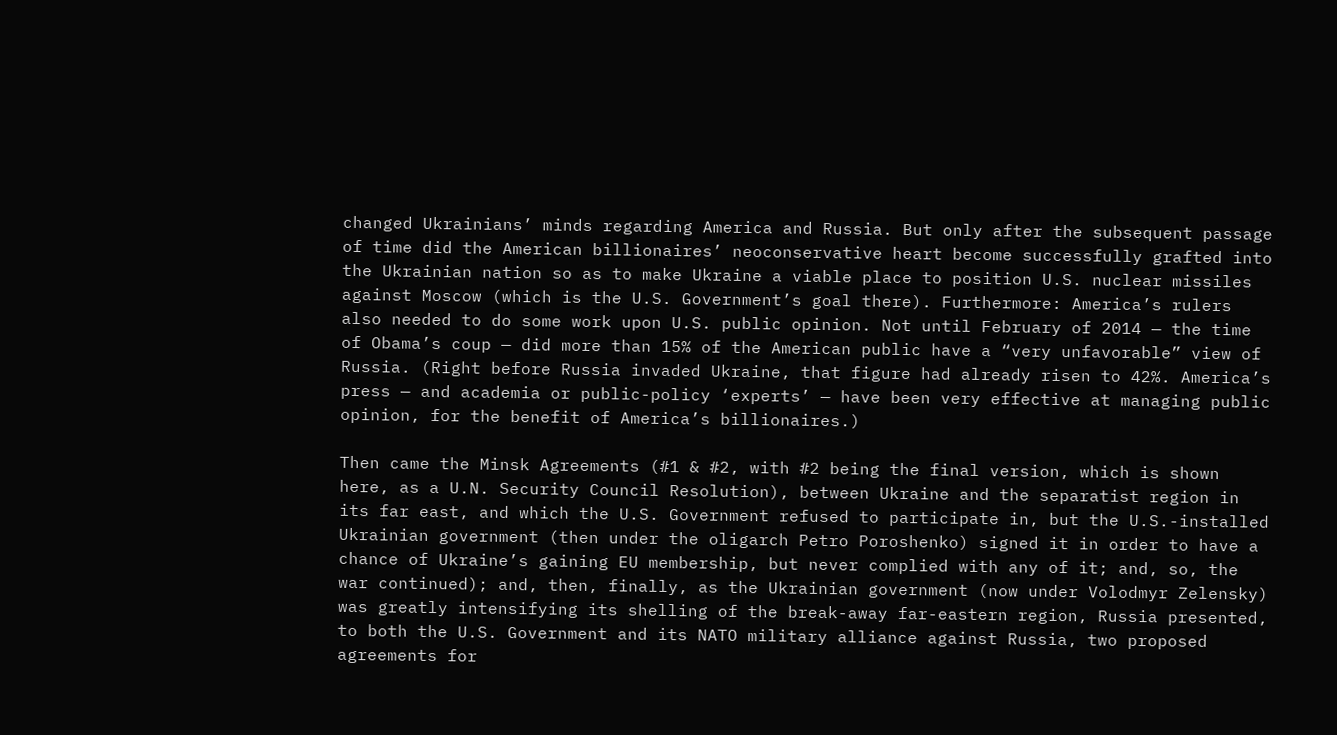changed Ukrainians’ minds regarding America and Russia. But only after the subsequent passage of time did the American billionaires’ neoconservative heart become successfully grafted into the Ukrainian nation so as to make Ukraine a viable place to position U.S. nuclear missiles against Moscow (which is the U.S. Government’s goal there). Furthermore: America’s rulers also needed to do some work upon U.S. public opinion. Not until February of 2014 — the time of Obama’s coup — did more than 15% of the American public have a “very unfavorable” view of Russia. (Right before Russia invaded Ukraine, that figure had already risen to 42%. America’s press — and academia or public-policy ‘experts’ — have been very effective at managing public opinion, for the benefit of America’s billionaires.)

Then came the Minsk Agreements (#1 & #2, with #2 being the final version, which is shown here, as a U.N. Security Council Resolution), between Ukraine and the separatist region in its far east, and which the U.S. Government refused to participate in, but the U.S.-installed Ukrainian government (then under the oligarch Petro Poroshenko) signed it in order to have a chance of Ukraine’s gaining EU membership, but never complied with any of it; and, so, the war continued); and, then, finally, as the Ukrainian government (now under Volodmyr Zelensky) was greatly intensifying its shelling of the break-away far-eastern region, Russia presented, to both the U.S. Government and its NATO military alliance against Russia, two proposed agreements for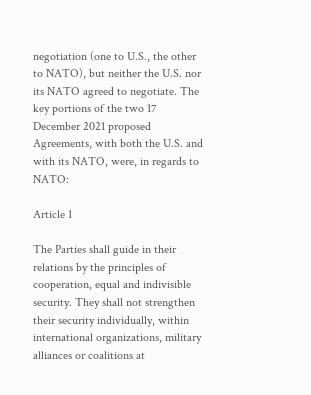negotiation (one to U.S., the other to NATO), but neither the U.S. nor its NATO agreed to negotiate. The key portions of the two 17 December 2021 proposed Agreements, with both the U.S. and with its NATO, were, in regards to NATO:

Article 1

The Parties shall guide in their relations by the principles of cooperation, equal and indivisible security. They shall not strengthen their security individually, within international organizations, military alliances or coalitions at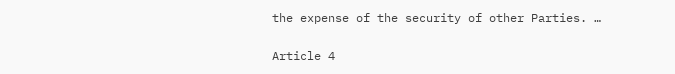the expense of the security of other Parties. …

Article 4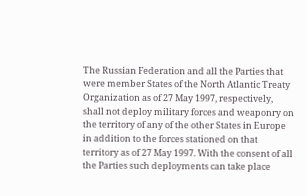The Russian Federation and all the Parties that were member States of the North Atlantic Treaty Organization as of 27 May 1997, respectively, shall not deploy military forces and weaponry on the territory of any of the other States in Europe in addition to the forces stationed on that territory as of 27 May 1997. With the consent of all the Parties such deployments can take place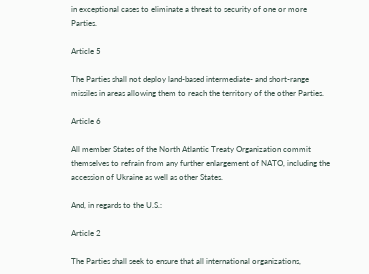in exceptional cases to eliminate a threat to security of one or more Parties.

Article 5

The Parties shall not deploy land-based intermediate- and short-range missiles in areas allowing them to reach the territory of the other Parties.

Article 6

All member States of the North Atlantic Treaty Organization commit themselves to refrain from any further enlargement of NATO, including the accession of Ukraine as well as other States.

And, in regards to the U.S.:

Article 2

The Parties shall seek to ensure that all international organizations,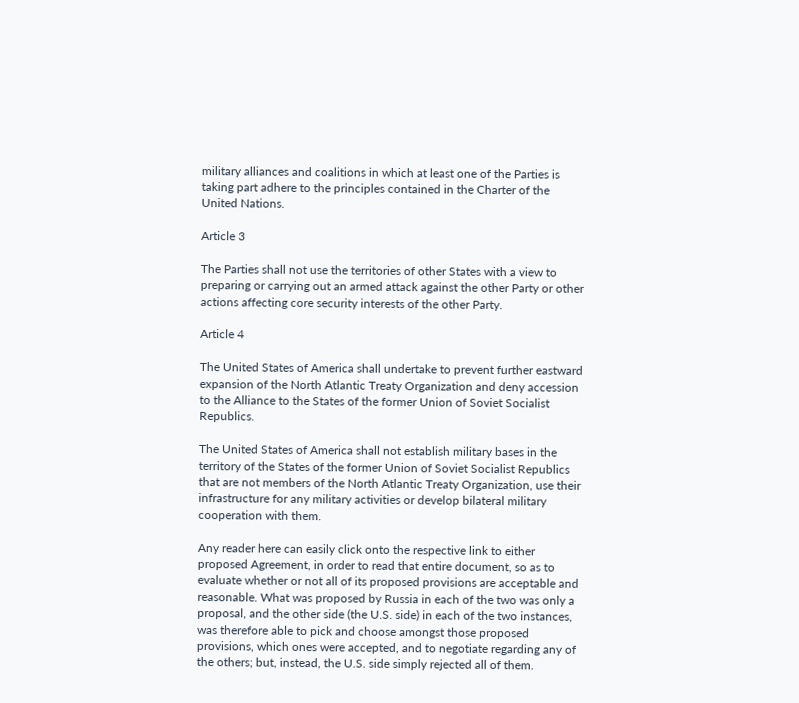military alliances and coalitions in which at least one of the Parties is taking part adhere to the principles contained in the Charter of the United Nations.

Article 3

The Parties shall not use the territories of other States with a view to preparing or carrying out an armed attack against the other Party or other actions affecting core security interests of the other Party.

Article 4

The United States of America shall undertake to prevent further eastward expansion of the North Atlantic Treaty Organization and deny accession to the Alliance to the States of the former Union of Soviet Socialist Republics.

The United States of America shall not establish military bases in the territory of the States of the former Union of Soviet Socialist Republics that are not members of the North Atlantic Treaty Organization, use their infrastructure for any military activities or develop bilateral military cooperation with them.

Any reader here can easily click onto the respective link to either proposed Agreement, in order to read that entire document, so as to evaluate whether or not all of its proposed provisions are acceptable and reasonable. What was proposed by Russia in each of the two was only a proposal, and the other side (the U.S. side) in each of the two instances, was therefore able to pick and choose amongst those proposed provisions, which ones were accepted, and to negotiate regarding any of the others; but, instead, the U.S. side simply rejected all of them.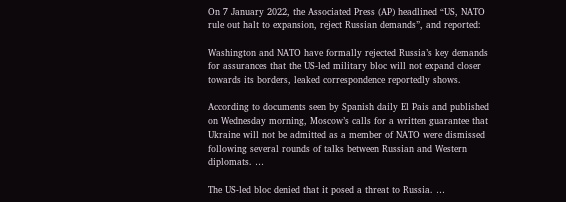On 7 January 2022, the Associated Press (AP) headlined “US, NATO rule out halt to expansion, reject Russian demands”, and reported:

Washington and NATO have formally rejected Russia’s key demands for assurances that the US-led military bloc will not expand closer towards its borders, leaked correspondence reportedly shows.

According to documents seen by Spanish daily El Pais and published on Wednesday morning, Moscow’s calls for a written guarantee that Ukraine will not be admitted as a member of NATO were dismissed following several rounds of talks between Russian and Western diplomats. …

The US-led bloc denied that it posed a threat to Russia. …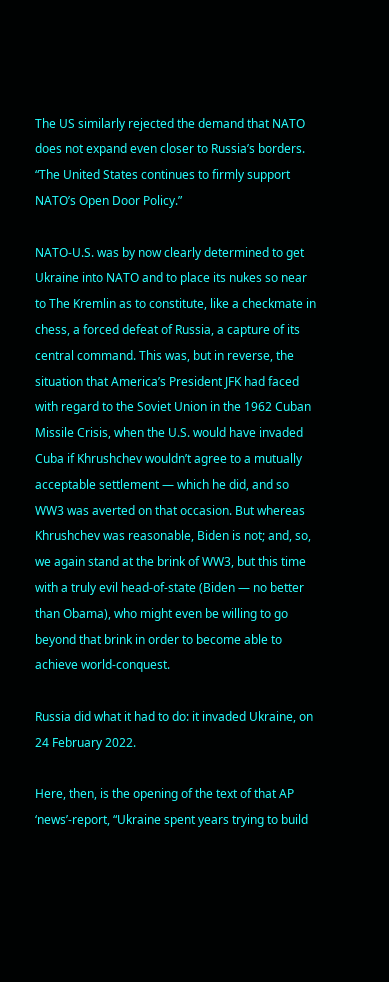The US similarly rejected the demand that NATO does not expand even closer to Russia’s borders. “The United States continues to firmly support NATO’s Open Door Policy.”

NATO-U.S. was by now clearly determined to get Ukraine into NATO and to place its nukes so near to The Kremlin as to constitute, like a checkmate in chess, a forced defeat of Russia, a capture of its central command. This was, but in reverse, the situation that America’s President JFK had faced with regard to the Soviet Union in the 1962 Cuban Missile Crisis, when the U.S. would have invaded Cuba if Khrushchev wouldn’t agree to a mutually acceptable settlement — which he did, and so WW3 was averted on that occasion. But whereas Khrushchev was reasonable, Biden is not; and, so, we again stand at the brink of WW3, but this time with a truly evil head-of-state (Biden — no better than Obama), who might even be willing to go beyond that brink in order to become able to achieve world-conquest.

Russia did what it had to do: it invaded Ukraine, on 24 February 2022.

Here, then, is the opening of the text of that AP ‘news’-report, “Ukraine spent years trying to build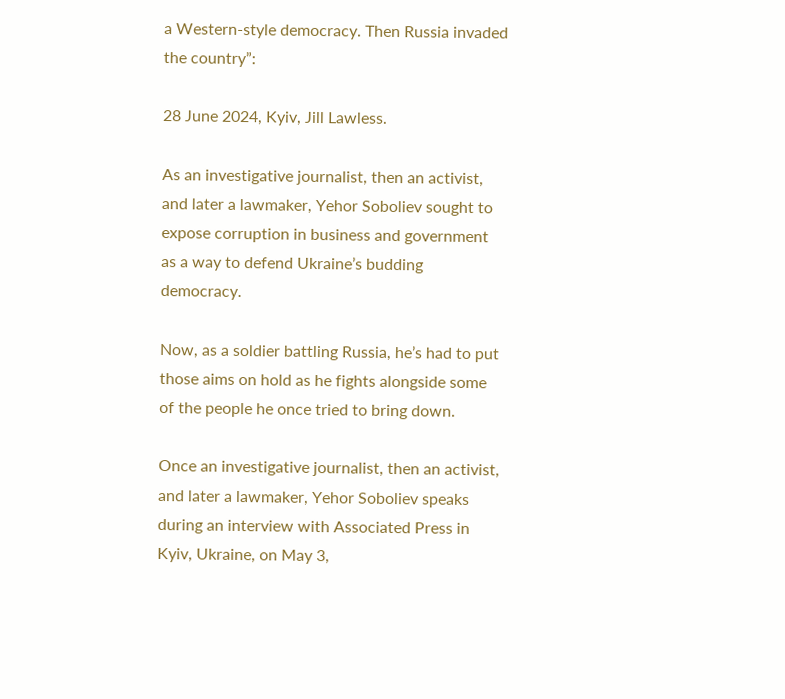a Western-style democracy. Then Russia invaded the country”:

28 June 2024, Kyiv, Jill Lawless.

As an investigative journalist, then an activist, and later a lawmaker, Yehor Soboliev sought to expose corruption in business and government as a way to defend Ukraine’s budding democracy.

Now, as a soldier battling Russia, he’s had to put those aims on hold as he fights alongside some of the people he once tried to bring down.

Once an investigative journalist, then an activist, and later a lawmaker, Yehor Soboliev speaks during an interview with Associated Press in Kyiv, Ukraine, on May 3,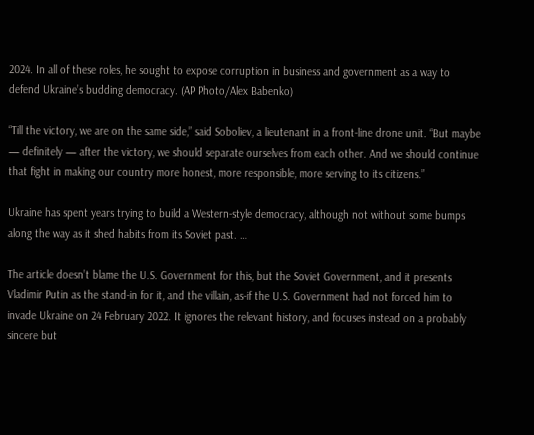2024. In all of these roles, he sought to expose corruption in business and government as a way to defend Ukraine’s budding democracy. (AP Photo/Alex Babenko)

“Till the victory, we are on the same side,” said Soboliev, a lieutenant in a front-line drone unit. “But maybe — definitely — after the victory, we should separate ourselves from each other. And we should continue that fight in making our country more honest, more responsible, more serving to its citizens.”

Ukraine has spent years trying to build a Western-style democracy, although not without some bumps along the way as it shed habits from its Soviet past. …

The article doesn’t blame the U.S. Government for this, but the Soviet Government, and it presents Vladimir Putin as the stand-in for it, and the villain, as-if the U.S. Government had not forced him to invade Ukraine on 24 February 2022. It ignores the relevant history, and focuses instead on a probably sincere but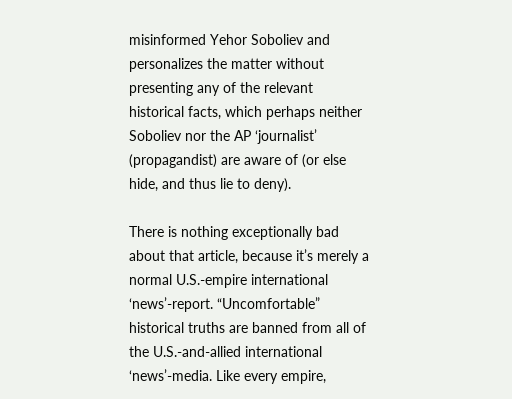misinformed Yehor Soboliev and personalizes the matter without presenting any of the relevant historical facts, which perhaps neither Soboliev nor the AP ‘journalist’ (propagandist) are aware of (or else hide, and thus lie to deny).

There is nothing exceptionally bad about that article, because it’s merely a normal U.S.-empire international ‘news’-report. “Uncomfortable” historical truths are banned from all of the U.S.-and-allied international ‘news’-media. Like every empire,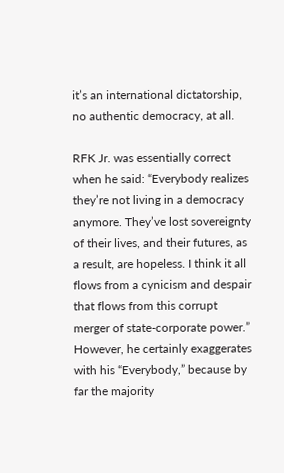it’s an international dictatorship, no authentic democracy, at all.

RFK Jr. was essentially correct when he said: “Everybody realizes they’re not living in a democracy anymore. They’ve lost sovereignty of their lives, and their futures, as a result, are hopeless. I think it all flows from a cynicism and despair that flows from this corrupt merger of state-corporate power.” However, he certainly exaggerates with his “Everybody,” because by far the majority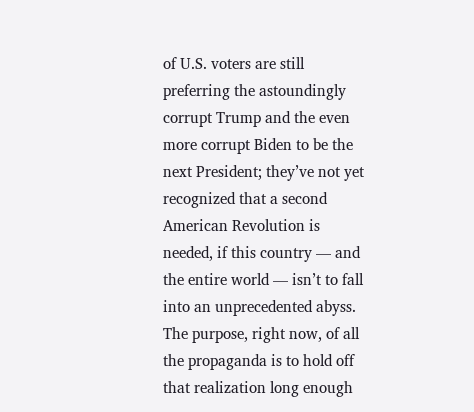of U.S. voters are still preferring the astoundingly corrupt Trump and the even more corrupt Biden to be the next President; they’ve not yet recognized that a second American Revolution is needed, if this country — and the entire world — isn’t to fall into an unprecedented abyss. The purpose, right now, of all the propaganda is to hold off that realization long enough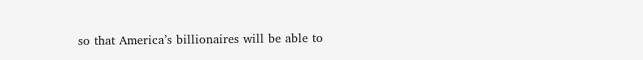so that America’s billionaires will be able to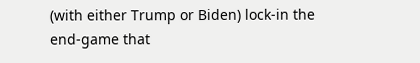(with either Trump or Biden) lock-in the end-game that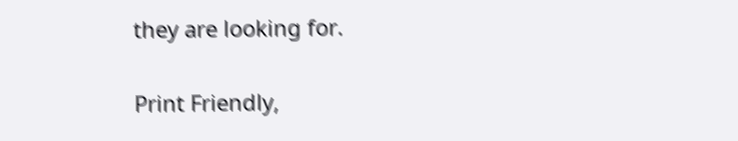they are looking for.

Print Friendly,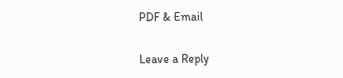PDF & Email

Leave a Reply